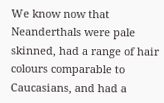We know now that Neanderthals were pale skinned, had a range of hair colours comparable to Caucasians, and had a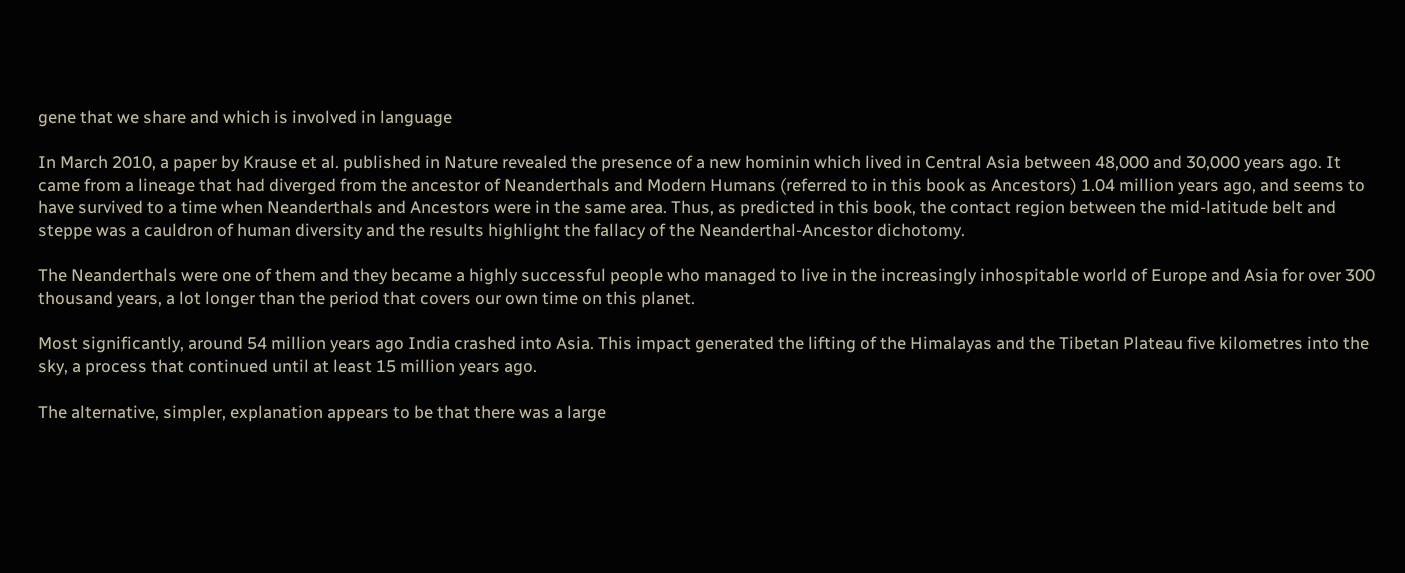gene that we share and which is involved in language

In March 2010, a paper by Krause et al. published in Nature revealed the presence of a new hominin which lived in Central Asia between 48,000 and 30,000 years ago. It came from a lineage that had diverged from the ancestor of Neanderthals and Modern Humans (referred to in this book as Ancestors) 1.04 million years ago, and seems to have survived to a time when Neanderthals and Ancestors were in the same area. Thus, as predicted in this book, the contact region between the mid-latitude belt and steppe was a cauldron of human diversity and the results highlight the fallacy of the Neanderthal-Ancestor dichotomy.

The Neanderthals were one of them and they became a highly successful people who managed to live in the increasingly inhospitable world of Europe and Asia for over 300 thousand years, a lot longer than the period that covers our own time on this planet.

Most significantly, around 54 million years ago India crashed into Asia. This impact generated the lifting of the Himalayas and the Tibetan Plateau five kilometres into the sky, a process that continued until at least 15 million years ago.

The alternative, simpler, explanation appears to be that there was a large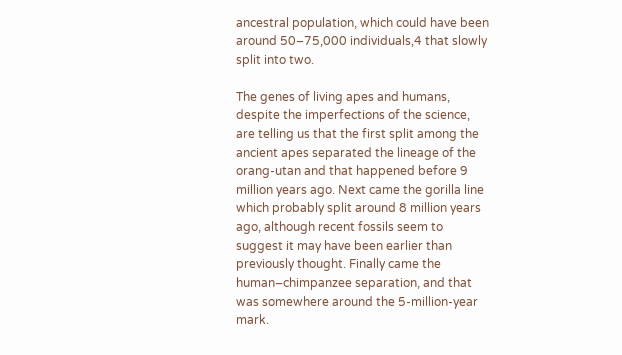ancestral population, which could have been around 50–75,000 individuals,4 that slowly split into two.

The genes of living apes and humans, despite the imperfections of the science, are telling us that the first split among the ancient apes separated the lineage of the orang-utan and that happened before 9 million years ago. Next came the gorilla line which probably split around 8 million years ago, although recent fossils seem to suggest it may have been earlier than previously thought. Finally came the human–chimpanzee separation, and that was somewhere around the 5-million-year mark.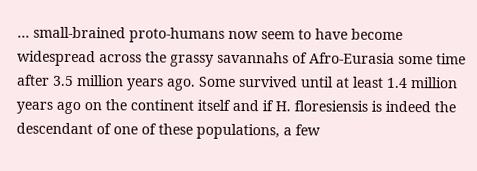… small-brained proto-humans now seem to have become widespread across the grassy savannahs of Afro-Eurasia some time after 3.5 million years ago. Some survived until at least 1.4 million years ago on the continent itself and if H. floresiensis is indeed the descendant of one of these populations, a few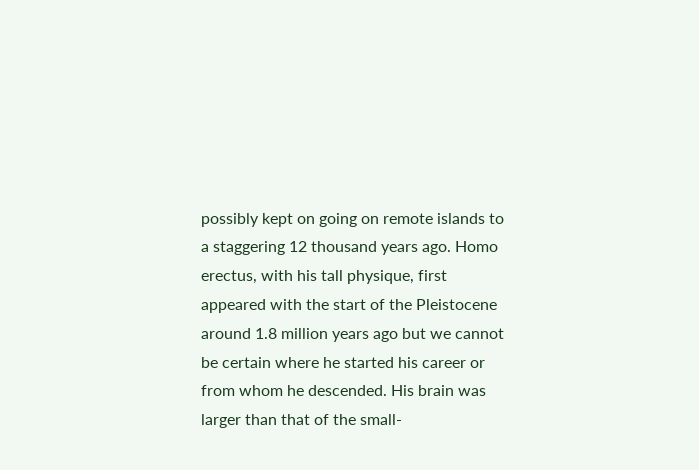possibly kept on going on remote islands to a staggering 12 thousand years ago. Homo erectus, with his tall physique, first appeared with the start of the Pleistocene around 1.8 million years ago but we cannot be certain where he started his career or from whom he descended. His brain was larger than that of the small-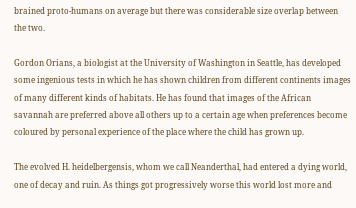brained proto-humans on average but there was considerable size overlap between the two.

Gordon Orians, a biologist at the University of Washington in Seattle, has developed some ingenious tests in which he has shown children from different continents images of many different kinds of habitats. He has found that images of the African savannah are preferred above all others up to a certain age when preferences become coloured by personal experience of the place where the child has grown up.

The evolved H. heidelbergensis, whom we call Neanderthal, had entered a dying world, one of decay and ruin. As things got progressively worse this world lost more and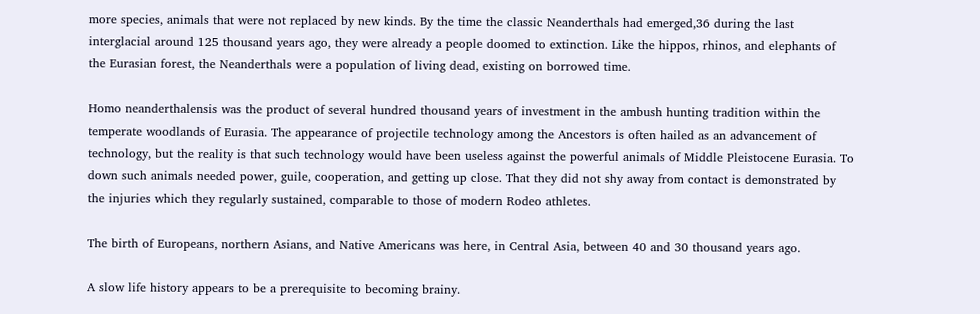more species, animals that were not replaced by new kinds. By the time the classic Neanderthals had emerged,36 during the last interglacial around 125 thousand years ago, they were already a people doomed to extinction. Like the hippos, rhinos, and elephants of the Eurasian forest, the Neanderthals were a population of living dead, existing on borrowed time.

Homo neanderthalensis was the product of several hundred thousand years of investment in the ambush hunting tradition within the temperate woodlands of Eurasia. The appearance of projectile technology among the Ancestors is often hailed as an advancement of technology, but the reality is that such technology would have been useless against the powerful animals of Middle Pleistocene Eurasia. To down such animals needed power, guile, cooperation, and getting up close. That they did not shy away from contact is demonstrated by the injuries which they regularly sustained, comparable to those of modern Rodeo athletes.

The birth of Europeans, northern Asians, and Native Americans was here, in Central Asia, between 40 and 30 thousand years ago.

A slow life history appears to be a prerequisite to becoming brainy.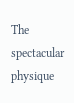The spectacular physique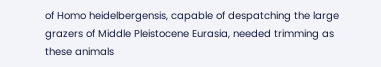of Homo heidelbergensis, capable of despatching the large grazers of Middle Pleistocene Eurasia, needed trimming as these animals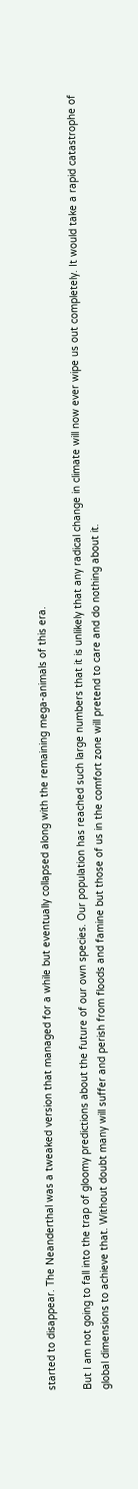started to disappear. The Neanderthal was a tweaked version that managed for a while but eventually collapsed along with the remaining mega-animals of this era.

But I am not going to fall into the trap of gloomy predictions about the future of our own species. Our population has reached such large numbers that it is unlikely that any radical change in climate will now ever wipe us out completely. It would take a rapid catastrophe of global dimensions to achieve that. Without doubt many will suffer and perish from floods and famine but those of us in the comfort zone will pretend to care and do nothing about it.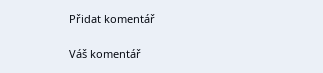Přidat komentář

Váš komentář